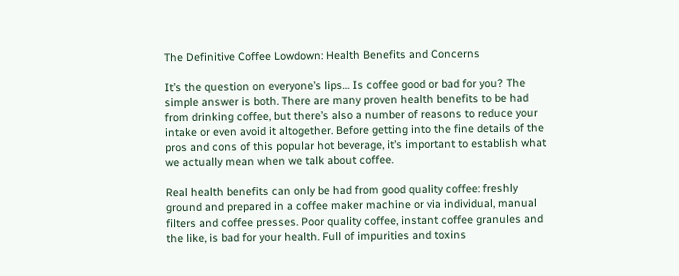The Definitive Coffee Lowdown: Health Benefits and Concerns

It’s the question on everyone’s lips… Is coffee good or bad for you? The simple answer is both. There are many proven health benefits to be had from drinking coffee, but there’s also a number of reasons to reduce your intake or even avoid it altogether. Before getting into the fine details of the pros and cons of this popular hot beverage, it’s important to establish what we actually mean when we talk about coffee.

Real health benefits can only be had from good quality coffee: freshly ground and prepared in a coffee maker machine or via individual, manual filters and coffee presses. Poor quality coffee, instant coffee granules and the like, is bad for your health. Full of impurities and toxins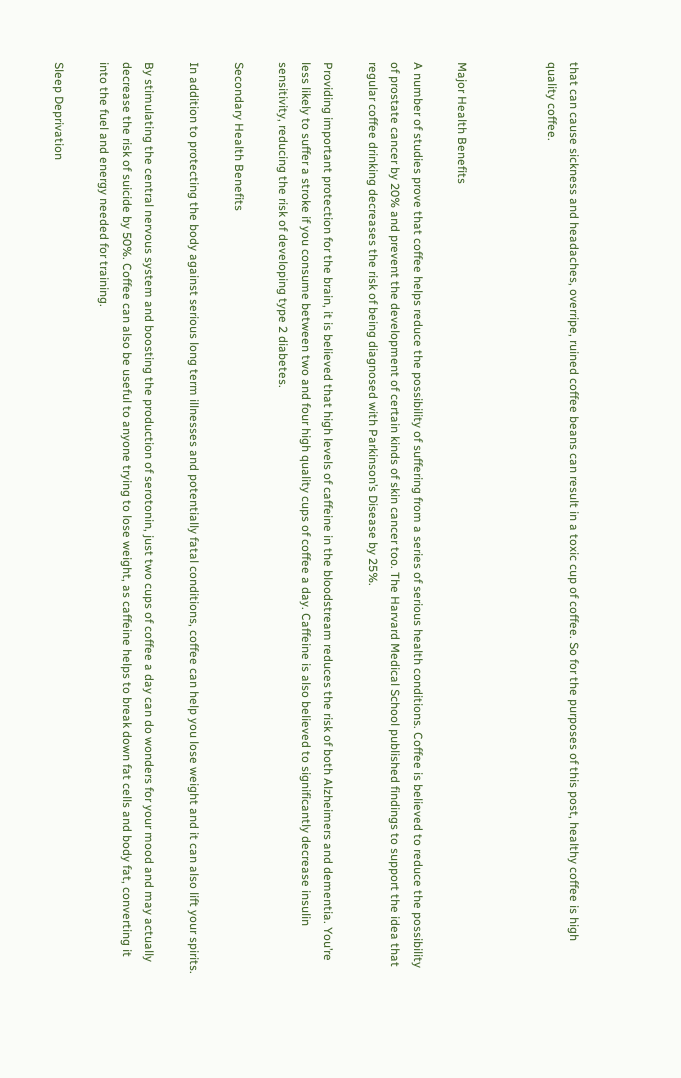that can cause sickness and headaches, overripe, ruined coffee beans can result in a toxic cup of coffee. So for the purposes of this post, healthy coffee is high quality coffee.



Major Health Benefits

A number of studies prove that coffee helps reduce the possibility of suffering from a series of serious health conditions. Coffee is believed to reduce the possibility of prostate cancer by 20% and prevent the development of certain kinds of skin cancer too. The Harvard Medical School published findings to support the idea that regular coffee drinking decreases the risk of being diagnosed with Parkinson’s Disease by 25%.

Providing important protection for the brain, it is believed that high levels of caffeine in the bloodstream reduces the risk of both Alzheimers and dementia. You’re less likely to suffer a stroke if you consume between two and four high quality cups of coffee a day. Caffeine is also believed to significantly decrease insulin sensitivity, reducing the risk of developing type 2 diabetes.

Secondary Health Benefits

In addition to protecting the body against serious long term illnesses and potentially fatal conditions, coffee can help you lose weight and it can also lift your spirits.

By stimulating the central nervous system and boosting the production of serotonin, just two cups of coffee a day can do wonders for your mood and may actually decrease the risk of suicide by 50%. Coffee can also be useful to anyone trying to lose weight, as caffeine helps to break down fat cells and body fat, converting it into the fuel and energy needed for training.

Sleep Deprivation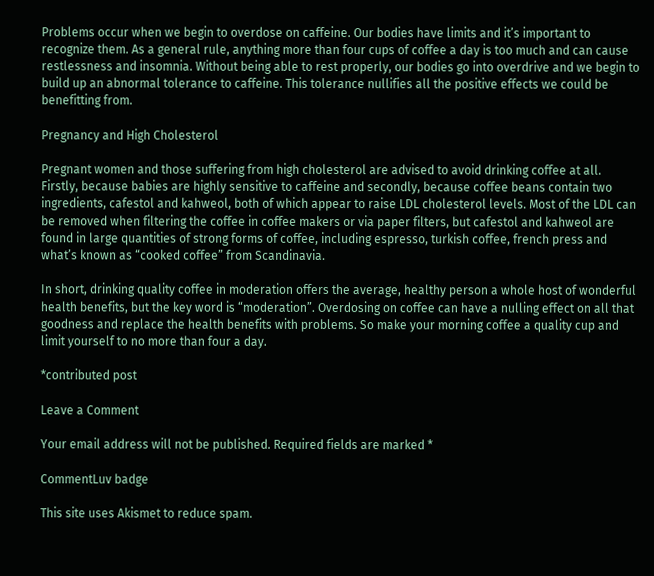Problems occur when we begin to overdose on caffeine. Our bodies have limits and it’s important to recognize them. As a general rule, anything more than four cups of coffee a day is too much and can cause restlessness and insomnia. Without being able to rest properly, our bodies go into overdrive and we begin to build up an abnormal tolerance to caffeine. This tolerance nullifies all the positive effects we could be benefitting from.

Pregnancy and High Cholesterol

Pregnant women and those suffering from high cholesterol are advised to avoid drinking coffee at all. Firstly, because babies are highly sensitive to caffeine and secondly, because coffee beans contain two ingredients, cafestol and kahweol, both of which appear to raise LDL cholesterol levels. Most of the LDL can be removed when filtering the coffee in coffee makers or via paper filters, but cafestol and kahweol are found in large quantities of strong forms of coffee, including espresso, turkish coffee, french press and what’s known as “cooked coffee” from Scandinavia.

In short, drinking quality coffee in moderation offers the average, healthy person a whole host of wonderful health benefits, but the key word is “moderation”. Overdosing on coffee can have a nulling effect on all that goodness and replace the health benefits with problems. So make your morning coffee a quality cup and limit yourself to no more than four a day.

*contributed post

Leave a Comment

Your email address will not be published. Required fields are marked *

CommentLuv badge

This site uses Akismet to reduce spam.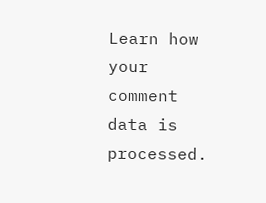Learn how your comment data is processed.